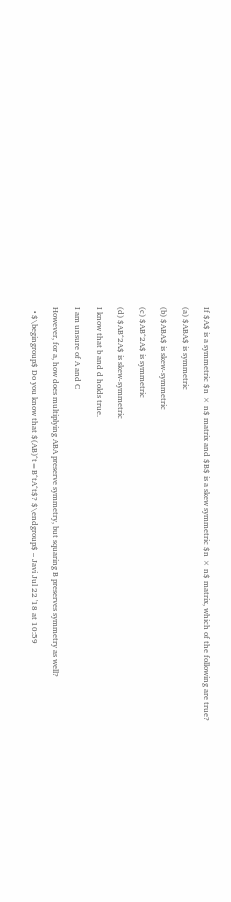If $A$ is a symmetric $n × n$ matrix and $B$ is a skew symmetric $n × n$ matrix, which of the following are true?

(a) $ABA$ is symmetric

(b) $ABA$ is skew-symmetric

(c) $AB^2A$ is symmetric

(d) $AB^2A$ is skew-symmetric

I know that b and d holds true.

I am unsure of A and C

However, for a, how does multiplying ABA preserve symmetry, but squaring B preserves symmetry as well?

  • $\begingroup$ Do you know that $(AB)^t=B^tA^t$? $\endgroup$ – Javi Jul 22 '18 at 10:59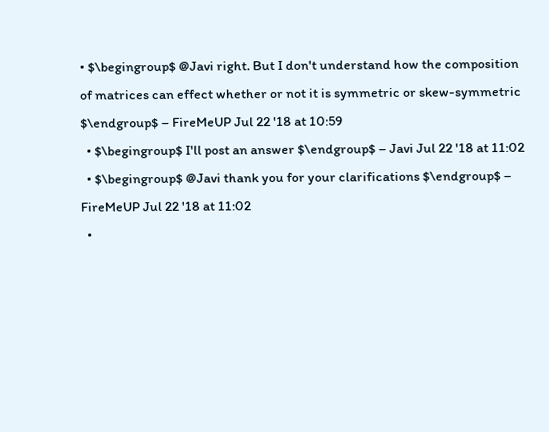• $\begingroup$ @Javi right. But I don't understand how the composition of matrices can effect whether or not it is symmetric or skew-symmetric $\endgroup$ – FireMeUP Jul 22 '18 at 10:59
  • $\begingroup$ I'll post an answer $\endgroup$ – Javi Jul 22 '18 at 11:02
  • $\begingroup$ @Javi thank you for your clarifications $\endgroup$ – FireMeUP Jul 22 '18 at 11:02
  •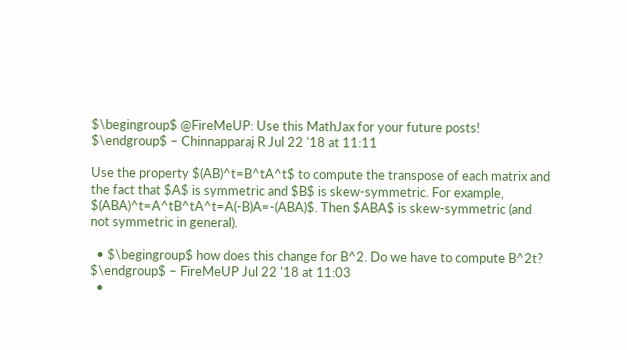$\begingroup$ @FireMeUP: Use this MathJax for your future posts! $\endgroup$ – Chinnapparaj R Jul 22 '18 at 11:11

Use the property $(AB)^t=B^tA^t$ to compute the transpose of each matrix and the fact that $A$ is symmetric and $B$ is skew-symmetric. For example, $(ABA)^t=A^tB^tA^t=A(-B)A=-(ABA)$. Then $ABA$ is skew-symmetric (and not symmetric in general).

  • $\begingroup$ how does this change for B^2. Do we have to compute B^2t? $\endgroup$ – FireMeUP Jul 22 '18 at 11:03
  •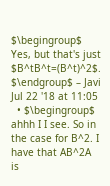$\begingroup$ Yes, but that's just $B^tB^t=(B^t)^2$. $\endgroup$ – Javi Jul 22 '18 at 11:05
  • $\begingroup$ ahhh I I see. So in the case for B^2. I have that AB^2A is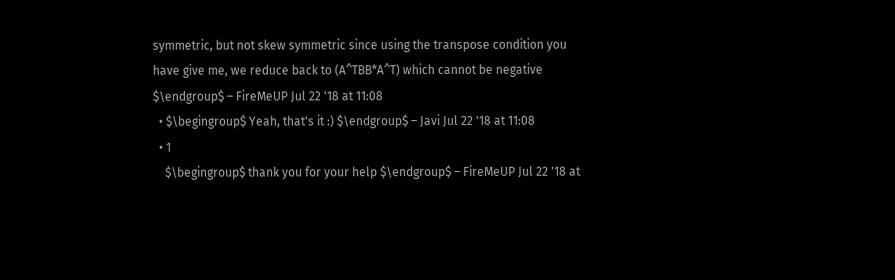symmetric, but not skew symmetric since using the transpose condition you have give me, we reduce back to (A^TBB*A^T) which cannot be negative $\endgroup$ – FireMeUP Jul 22 '18 at 11:08
  • $\begingroup$ Yeah, that's it :) $\endgroup$ – Javi Jul 22 '18 at 11:08
  • 1
    $\begingroup$ thank you for your help $\endgroup$ – FireMeUP Jul 22 '18 at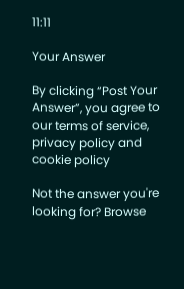11:11

Your Answer

By clicking “Post Your Answer”, you agree to our terms of service, privacy policy and cookie policy

Not the answer you're looking for? Browse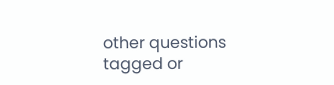other questions tagged or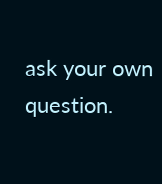ask your own question.